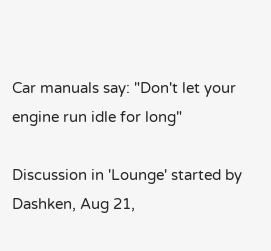Car manuals say: "Don't let your engine run idle for long"

Discussion in 'Lounge' started by Dashken, Aug 21,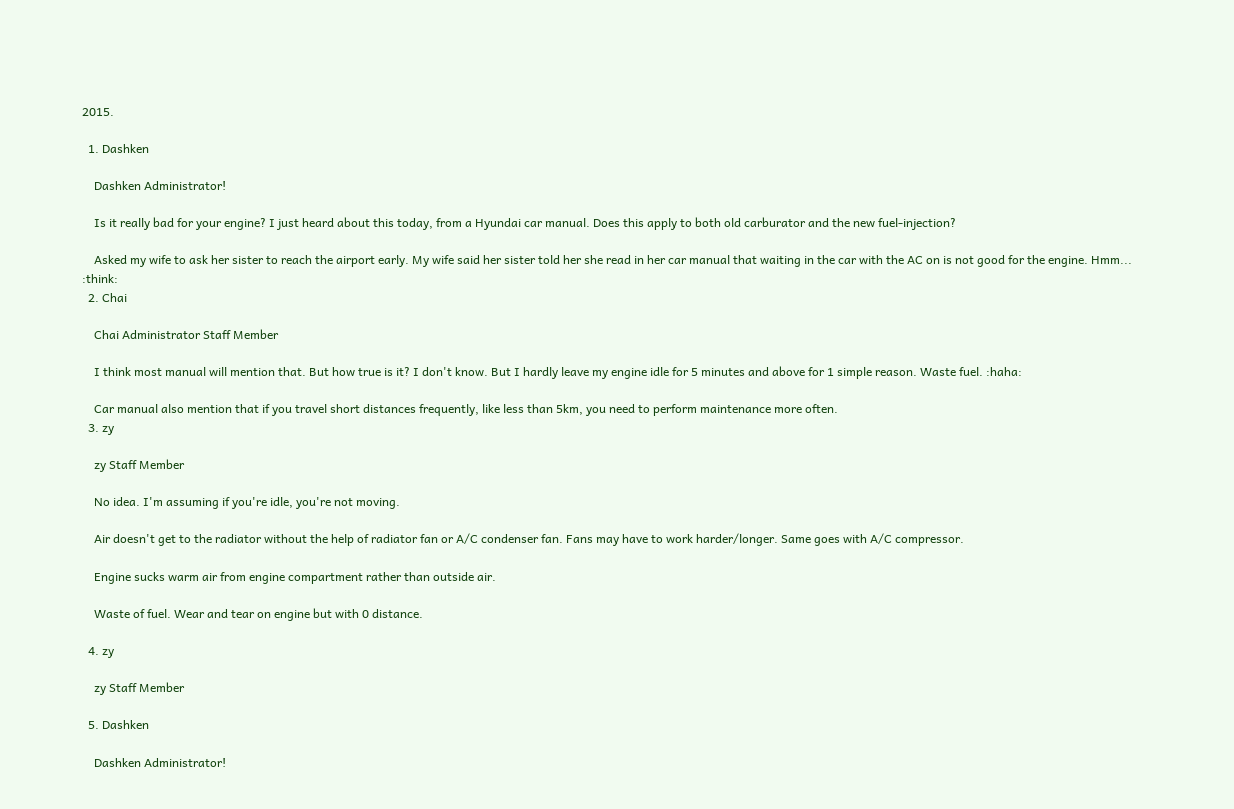2015.

  1. Dashken

    Dashken Administrator!

    Is it really bad for your engine? I just heard about this today, from a Hyundai car manual. Does this apply to both old carburator and the new fuel-injection?

    Asked my wife to ask her sister to reach the airport early. My wife said her sister told her she read in her car manual that waiting in the car with the AC on is not good for the engine. Hmm... :think:
  2. Chai

    Chai Administrator Staff Member

    I think most manual will mention that. But how true is it? I don't know. But I hardly leave my engine idle for 5 minutes and above for 1 simple reason. Waste fuel. :haha:

    Car manual also mention that if you travel short distances frequently, like less than 5km, you need to perform maintenance more often.
  3. zy

    zy Staff Member

    No idea. I'm assuming if you're idle, you're not moving.

    Air doesn't get to the radiator without the help of radiator fan or A/C condenser fan. Fans may have to work harder/longer. Same goes with A/C compressor.

    Engine sucks warm air from engine compartment rather than outside air.

    Waste of fuel. Wear and tear on engine but with 0 distance.

  4. zy

    zy Staff Member

  5. Dashken

    Dashken Administrator!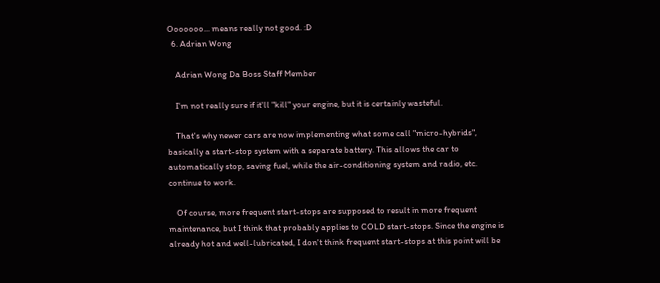Ooooooo... means really not good. :D
  6. Adrian Wong

    Adrian Wong Da Boss Staff Member

    I'm not really sure if it'll "kill" your engine, but it is certainly wasteful.

    That's why newer cars are now implementing what some call "micro-hybrids", basically a start-stop system with a separate battery. This allows the car to automatically stop, saving fuel, while the air-conditioning system and radio, etc. continue to work.

    Of course, more frequent start-stops are supposed to result in more frequent maintenance, but I think that probably applies to COLD start-stops. Since the engine is already hot and well-lubricated, I don't think frequent start-stops at this point will be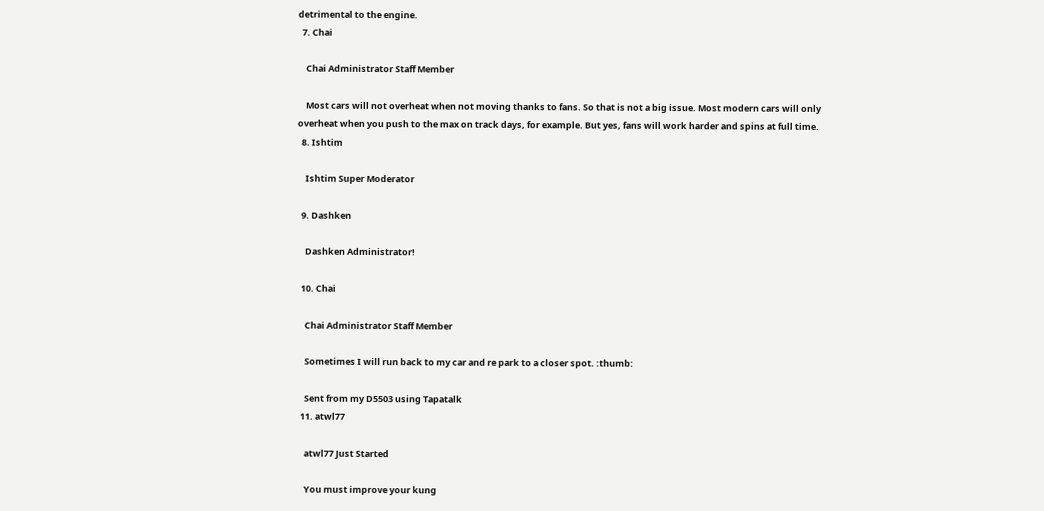detrimental to the engine.
  7. Chai

    Chai Administrator Staff Member

    Most cars will not overheat when not moving thanks to fans. So that is not a big issue. Most modern cars will only overheat when you push to the max on track days, for example. But yes, fans will work harder and spins at full time.
  8. Ishtim

    Ishtim Super Moderator

  9. Dashken

    Dashken Administrator!

  10. Chai

    Chai Administrator Staff Member

    Sometimes I will run back to my car and re park to a closer spot. :thumb:

    Sent from my D5503 using Tapatalk
  11. atwl77

    atwl77 Just Started

    You must improve your kung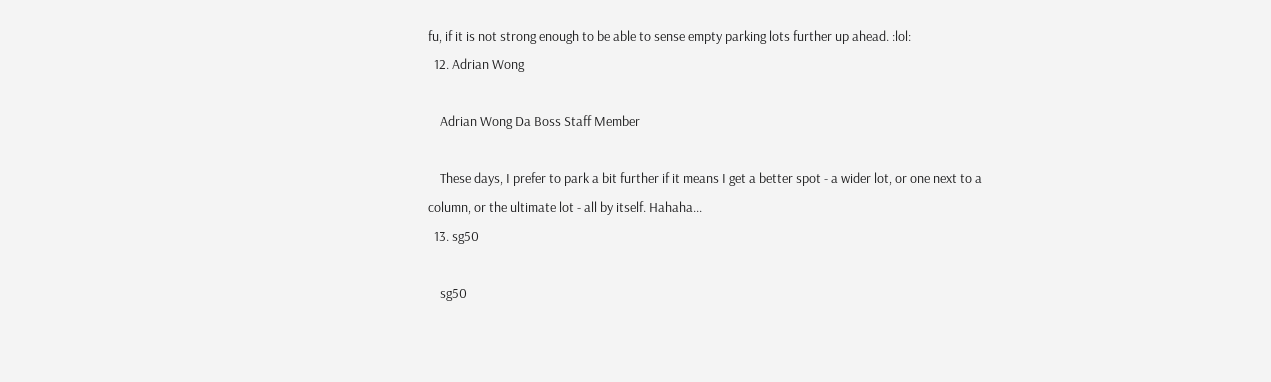fu, if it is not strong enough to be able to sense empty parking lots further up ahead. :lol:
  12. Adrian Wong

    Adrian Wong Da Boss Staff Member

    These days, I prefer to park a bit further if it means I get a better spot - a wider lot, or one next to a column, or the ultimate lot - all by itself. Hahaha...
  13. sg50

    sg50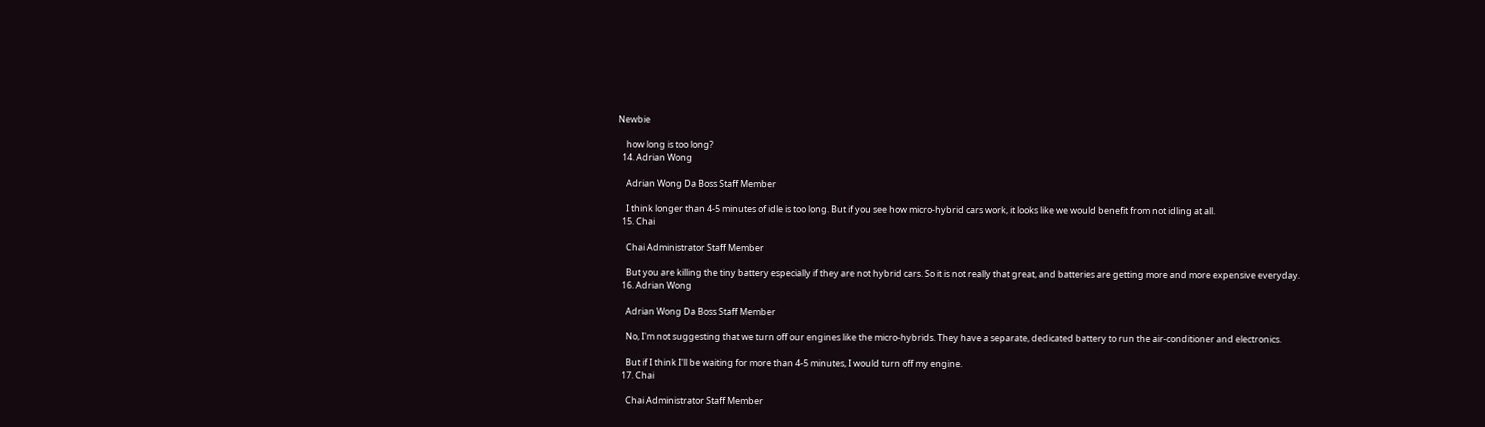Newbie

    how long is too long?
  14. Adrian Wong

    Adrian Wong Da Boss Staff Member

    I think longer than 4-5 minutes of idle is too long. But if you see how micro-hybrid cars work, it looks like we would benefit from not idling at all.
  15. Chai

    Chai Administrator Staff Member

    But you are killing the tiny battery especially if they are not hybrid cars. So it is not really that great, and batteries are getting more and more expensive everyday.
  16. Adrian Wong

    Adrian Wong Da Boss Staff Member

    No, I'm not suggesting that we turn off our engines like the micro-hybrids. They have a separate, dedicated battery to run the air-conditioner and electronics.

    But if I think I'll be waiting for more than 4-5 minutes, I would turn off my engine.
  17. Chai

    Chai Administrator Staff Member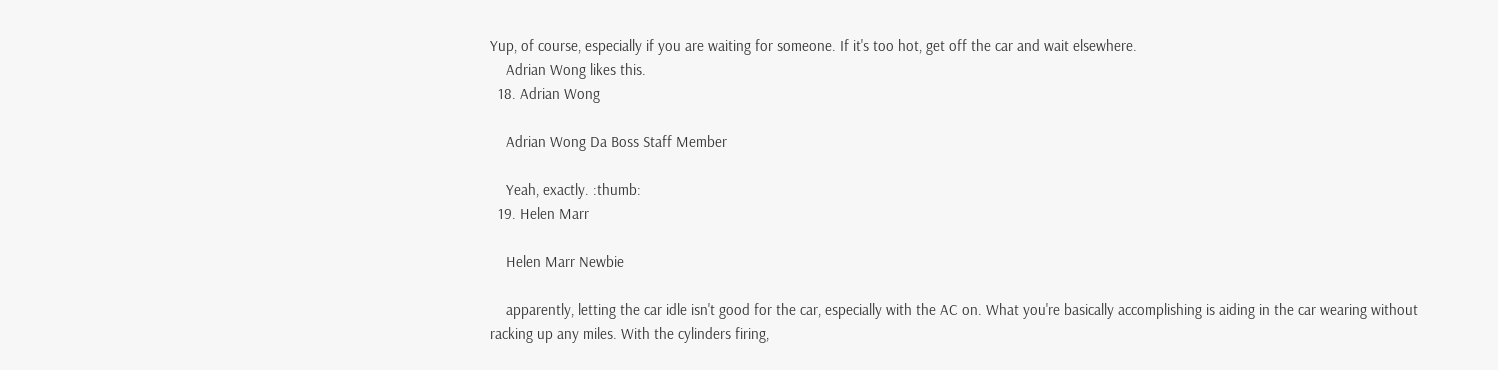Yup, of course, especially if you are waiting for someone. If it's too hot, get off the car and wait elsewhere.
    Adrian Wong likes this.
  18. Adrian Wong

    Adrian Wong Da Boss Staff Member

    Yeah, exactly. :thumb:
  19. Helen Marr

    Helen Marr Newbie

    apparently, letting the car idle isn't good for the car, especially with the AC on. What you're basically accomplishing is aiding in the car wearing without racking up any miles. With the cylinders firing,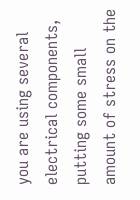you are using several electrical components, putting some small amount of stress on the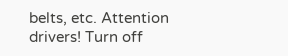belts, etc. Attention drivers! Turn off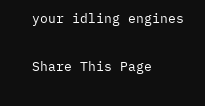your idling engines

Share This Page